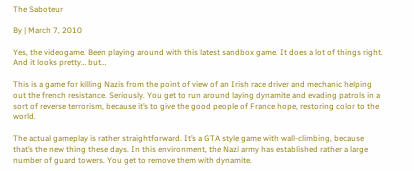The Saboteur

By | March 7, 2010

Yes, the videogame. Been playing around with this latest sandbox game. It does a lot of things right. And it looks pretty… but…

This is a game for killing Nazis from the point of view of an Irish race driver and mechanic helping out the french resistance. Seriously. You get to run around laying dynamite and evading patrols in a sort of reverse terrorism, because it’s to give the good people of France hope, restoring color to the world.

The actual gameplay is rather straightforward. It’s a GTA style game with wall-climbing, because that’s the new thing these days. In this environment, the Nazi army has established rather a large number of guard towers. You get to remove them with dynamite.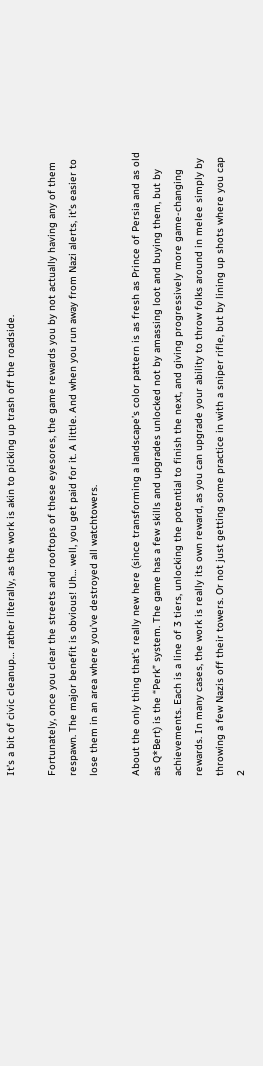It’s a bit of civic cleanup… rather literally, as the work is akin to picking up trash off the roadside.

Fortunately, once you clear the streets and rooftops of these eyesores, the game rewards you by not actually having any of them respawn. The major benefit is obvious! Uh… well, you get paid for it. A little. And when you run away from Nazi alerts, it’s easier to lose them in an area where you’ve destroyed all watchtowers.

About the only thing that’s really new here (since transforming a landscape’s color pattern is as fresh as Prince of Persia and as old as Q*Bert) is the “Perk” system. The game has a few skills and upgrades unlocked not by amassing loot and buying them, but by achievements. Each is a line of 3 tiers, unlocking the potential to finish the next, and giving progressively more game-changing rewards. In many cases, the work is really its own reward, as you can upgrade your ability to throw folks around in melee simply by throwing a few Nazis off their towers. Or not just getting some practice in with a sniper rifle, but by lining up shots where you cap 2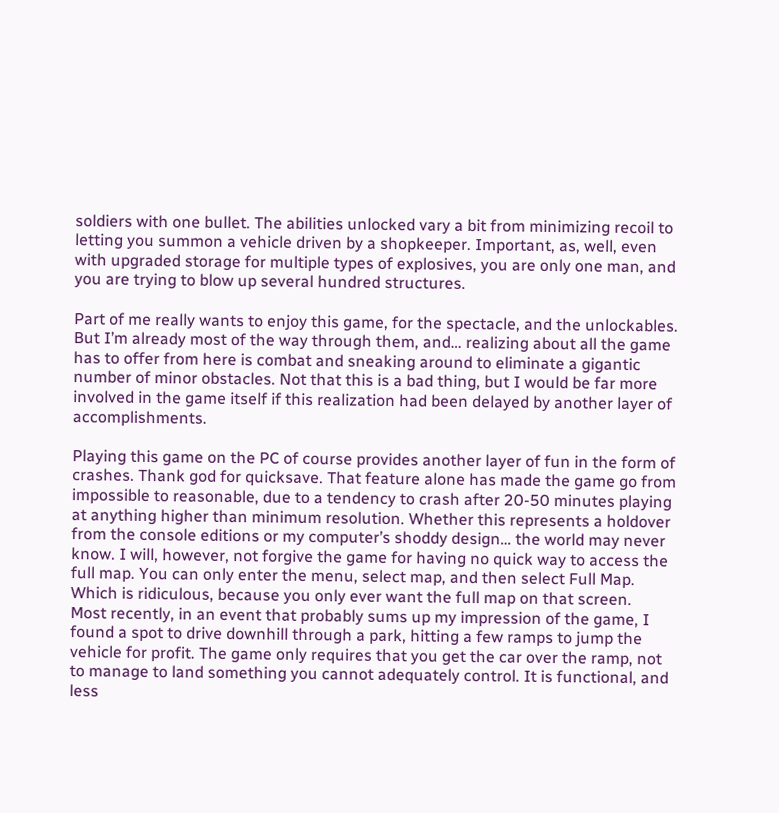soldiers with one bullet. The abilities unlocked vary a bit from minimizing recoil to letting you summon a vehicle driven by a shopkeeper. Important, as, well, even with upgraded storage for multiple types of explosives, you are only one man, and you are trying to blow up several hundred structures.

Part of me really wants to enjoy this game, for the spectacle, and the unlockables. But I’m already most of the way through them, and… realizing about all the game has to offer from here is combat and sneaking around to eliminate a gigantic number of minor obstacles. Not that this is a bad thing, but I would be far more involved in the game itself if this realization had been delayed by another layer of accomplishments.

Playing this game on the PC of course provides another layer of fun in the form of crashes. Thank god for quicksave. That feature alone has made the game go from impossible to reasonable, due to a tendency to crash after 20-50 minutes playing at anything higher than minimum resolution. Whether this represents a holdover from the console editions or my computer’s shoddy design… the world may never know. I will, however, not forgive the game for having no quick way to access the full map. You can only enter the menu, select map, and then select Full Map. Which is ridiculous, because you only ever want the full map on that screen.
Most recently, in an event that probably sums up my impression of the game, I found a spot to drive downhill through a park, hitting a few ramps to jump the vehicle for profit. The game only requires that you get the car over the ramp, not to manage to land something you cannot adequately control. It is functional, and less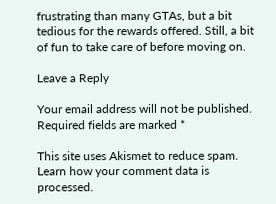frustrating than many GTAs, but a bit tedious for the rewards offered. Still, a bit of fun to take care of before moving on.

Leave a Reply

Your email address will not be published. Required fields are marked *

This site uses Akismet to reduce spam. Learn how your comment data is processed.